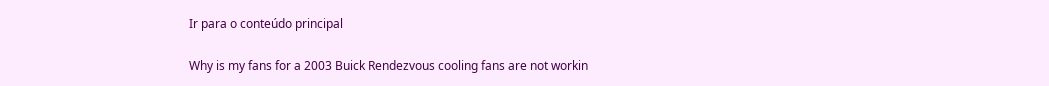Ir para o conteúdo principal

Why is my fans for a 2003 Buick Rendezvous cooling fans are not workin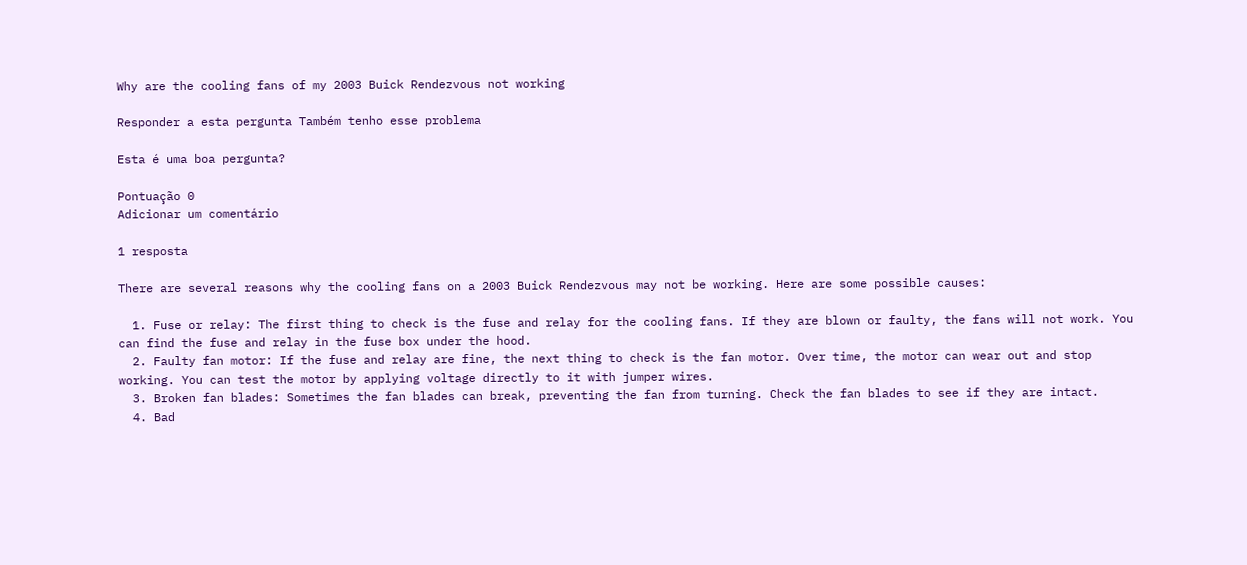Why are the cooling fans of my 2003 Buick Rendezvous not working

Responder a esta pergunta Também tenho esse problema

Esta é uma boa pergunta?

Pontuação 0
Adicionar um comentário

1 resposta

There are several reasons why the cooling fans on a 2003 Buick Rendezvous may not be working. Here are some possible causes:

  1. Fuse or relay: The first thing to check is the fuse and relay for the cooling fans. If they are blown or faulty, the fans will not work. You can find the fuse and relay in the fuse box under the hood.
  2. Faulty fan motor: If the fuse and relay are fine, the next thing to check is the fan motor. Over time, the motor can wear out and stop working. You can test the motor by applying voltage directly to it with jumper wires.
  3. Broken fan blades: Sometimes the fan blades can break, preventing the fan from turning. Check the fan blades to see if they are intact.
  4. Bad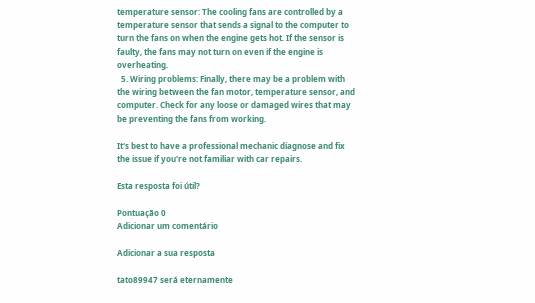temperature sensor: The cooling fans are controlled by a temperature sensor that sends a signal to the computer to turn the fans on when the engine gets hot. If the sensor is faulty, the fans may not turn on even if the engine is overheating.
  5. Wiring problems: Finally, there may be a problem with the wiring between the fan motor, temperature sensor, and computer. Check for any loose or damaged wires that may be preventing the fans from working.

It's best to have a professional mechanic diagnose and fix the issue if you're not familiar with car repairs.

Esta resposta foi útil?

Pontuação 0
Adicionar um comentário

Adicionar a sua resposta

tato89947 será eternamente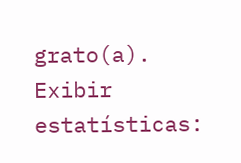grato(a).
Exibir estatísticas: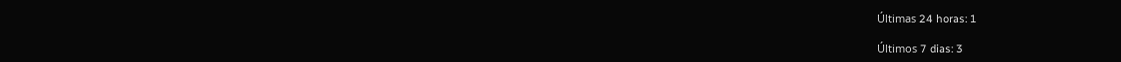Últimas 24 horas: 1

Últimos 7 dias: 3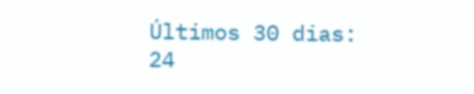Últimos 30 dias: 24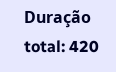Duração total: 420